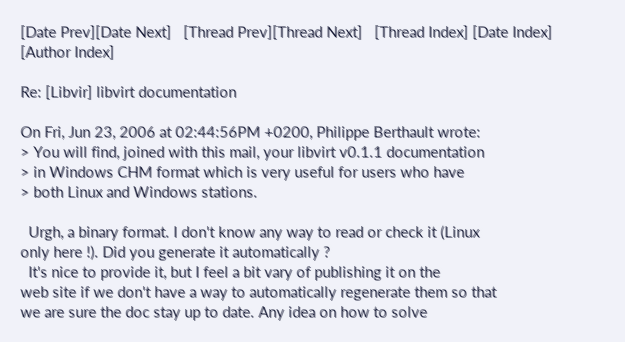[Date Prev][Date Next]   [Thread Prev][Thread Next]   [Thread Index] [Date Index] [Author Index]

Re: [Libvir] libvirt documentation

On Fri, Jun 23, 2006 at 02:44:56PM +0200, Philippe Berthault wrote:
> You will find, joined with this mail, your libvirt v0.1.1 documentation
> in Windows CHM format which is very useful for users who have
> both Linux and Windows stations.

  Urgh, a binary format. I don't know any way to read or check it (Linux
only here !). Did you generate it automatically ?
  It's nice to provide it, but I feel a bit vary of publishing it on the
web site if we don't have a way to automatically regenerate them so that
we are sure the doc stay up to date. Any idea on how to solve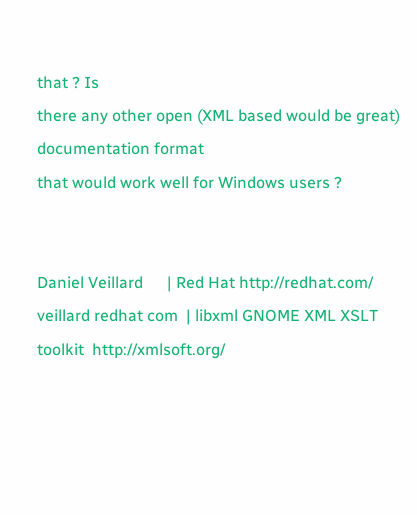that ? Is
there any other open (XML based would be great) documentation format
that would work well for Windows users ?


Daniel Veillard      | Red Hat http://redhat.com/
veillard redhat com  | libxml GNOME XML XSLT toolkit  http://xmlsoft.org/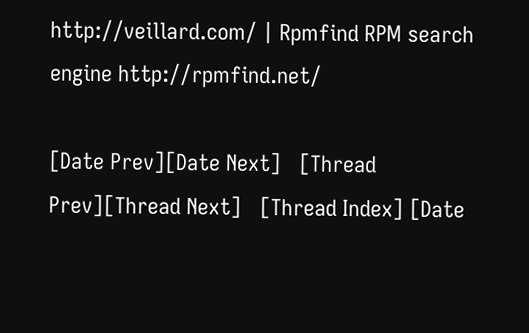http://veillard.com/ | Rpmfind RPM search engine http://rpmfind.net/

[Date Prev][Date Next]   [Thread Prev][Thread Next]   [Thread Index] [Date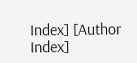Index] [Author Index]